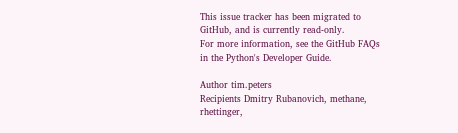This issue tracker has been migrated to GitHub, and is currently read-only.
For more information, see the GitHub FAQs in the Python's Developer Guide.

Author tim.peters
Recipients Dmitry Rubanovich, methane, rhettinger,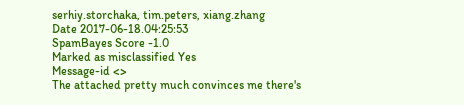serhiy.storchaka, tim.peters, xiang.zhang
Date 2017-06-18.04:25:53
SpamBayes Score -1.0
Marked as misclassified Yes
Message-id <>
The attached pretty much convinces me there's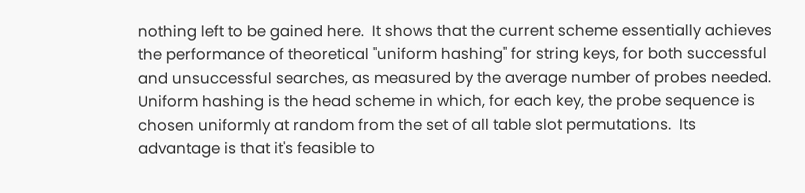nothing left to be gained here.  It shows that the current scheme essentially achieves the performance of theoretical "uniform hashing" for string keys, for both successful and unsuccessful searches, as measured by the average number of probes needed.  Uniform hashing is the head scheme in which, for each key, the probe sequence is chosen uniformly at random from the set of all table slot permutations.  Its advantage is that it's feasible to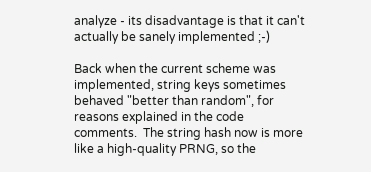analyze - its disadvantage is that it can't actually be sanely implemented ;-)

Back when the current scheme was implemented, string keys sometimes behaved "better than random", for reasons explained in the code comments.  The string hash now is more like a high-quality PRNG, so the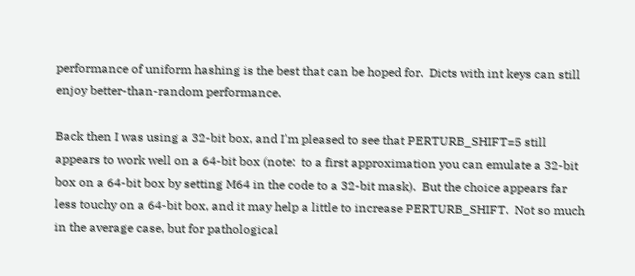performance of uniform hashing is the best that can be hoped for.  Dicts with int keys can still enjoy better-than-random performance.

Back then I was using a 32-bit box, and I'm pleased to see that PERTURB_SHIFT=5 still appears to work well on a 64-bit box (note:  to a first approximation you can emulate a 32-bit box on a 64-bit box by setting M64 in the code to a 32-bit mask).  But the choice appears far less touchy on a 64-bit box, and it may help a little to increase PERTURB_SHIFT.  Not so much in the average case, but for pathological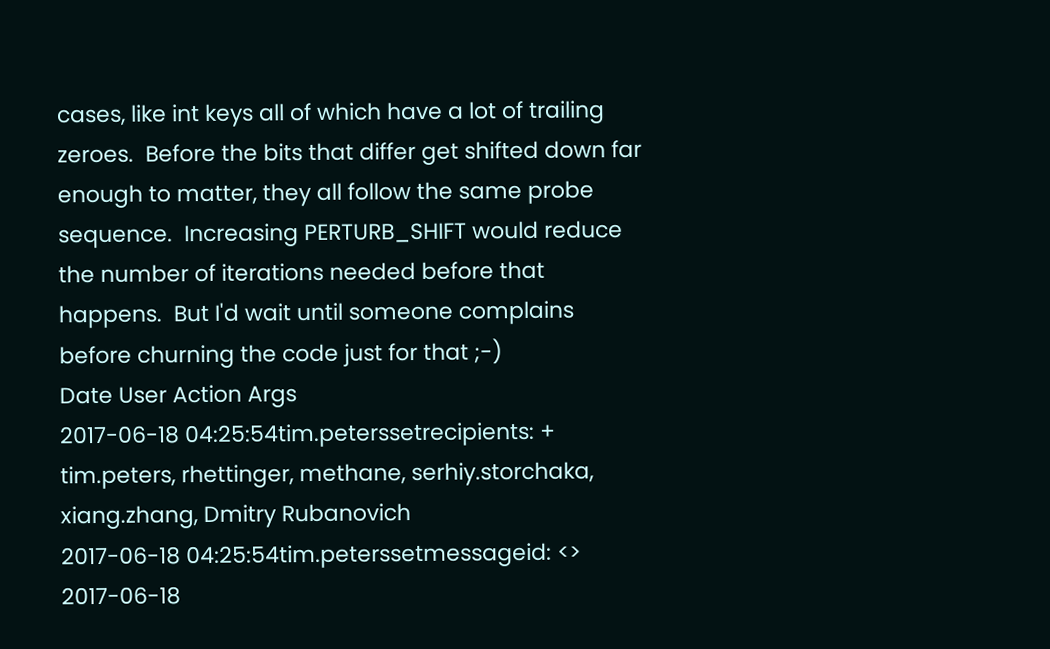cases, like int keys all of which have a lot of trailing zeroes.  Before the bits that differ get shifted down far enough to matter, they all follow the same probe sequence.  Increasing PERTURB_SHIFT would reduce the number of iterations needed before that happens.  But I'd wait until someone complains before churning the code just for that ;-)
Date User Action Args
2017-06-18 04:25:54tim.peterssetrecipients: + tim.peters, rhettinger, methane, serhiy.storchaka, xiang.zhang, Dmitry Rubanovich
2017-06-18 04:25:54tim.peterssetmessageid: <>
2017-06-18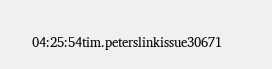04:25:54tim.peterslinkissue30671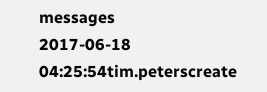messages
2017-06-18 04:25:54tim.peterscreate